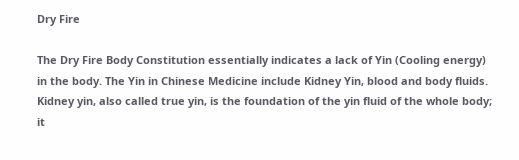Dry Fire

The Dry Fire Body Constitution essentially indicates a lack of Yin (Cooling energy) in the body. The Yin in Chinese Medicine include Kidney Yin, blood and body fluids. Kidney yin, also called true yin, is the foundation of the yin fluid of the whole body; it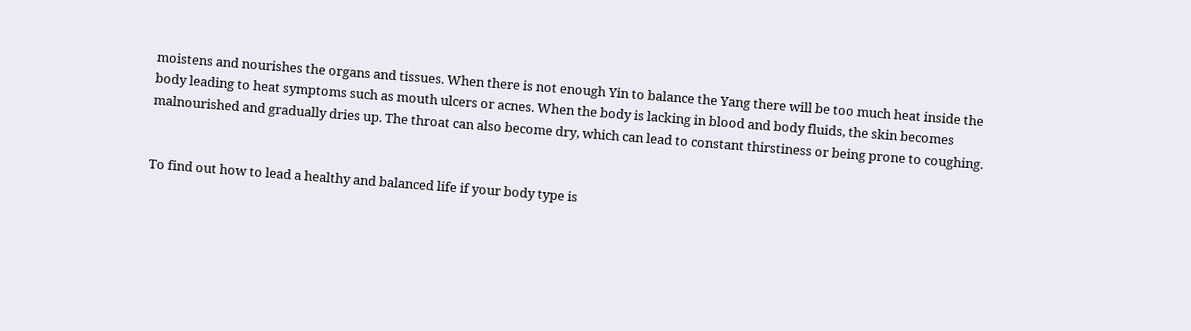moistens and nourishes the organs and tissues. When there is not enough Yin to balance the Yang there will be too much heat inside the body leading to heat symptoms such as mouth ulcers or acnes. When the body is lacking in blood and body fluids, the skin becomes malnourished and gradually dries up. The throat can also become dry, which can lead to constant thirstiness or being prone to coughing.


To find out how to lead a healthy and balanced life if your body type is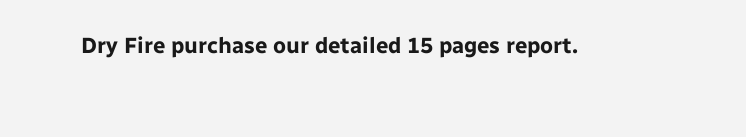Dry Fire purchase our detailed 15 pages report.